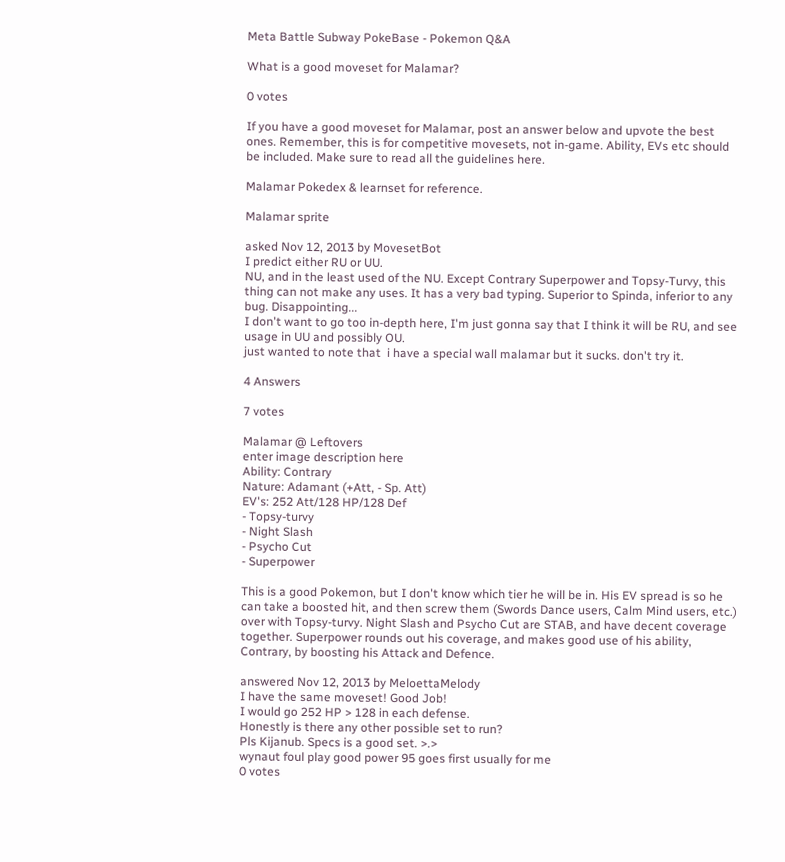Meta Battle Subway PokeBase - Pokemon Q&A

What is a good moveset for Malamar?

0 votes

If you have a good moveset for Malamar, post an answer below and upvote the best ones. Remember, this is for competitive movesets, not in-game. Ability, EVs etc should be included. Make sure to read all the guidelines here.

Malamar Pokedex & learnset for reference.

Malamar sprite

asked Nov 12, 2013 by MovesetBot
I predict either RU or UU.
NU, and in the least used of the NU. Except Contrary Superpower and Topsy-Turvy, this thing can not make any uses. It has a very bad typing. Superior to Spinda, inferior to any bug. Disappointing...
I don't want to go too in-depth here, I'm just gonna say that I think it will be RU, and see usage in UU and possibly OU.
just wanted to note that  i have a special wall malamar but it sucks. don't try it.

4 Answers

7 votes

Malamar @ Leftovers
enter image description here
Ability: Contrary
Nature: Adamant (+Att, - Sp. Att)
EV's: 252 Att/128 HP/128 Def
- Topsy-turvy
- Night Slash
- Psycho Cut
- Superpower

This is a good Pokemon, but I don't know which tier he will be in. His EV spread is so he can take a boosted hit, and then screw them (Swords Dance users, Calm Mind users, etc.) over with Topsy-turvy. Night Slash and Psycho Cut are STAB, and have decent coverage together. Superpower rounds out his coverage, and makes good use of his ability, Contrary, by boosting his Attack and Defence.

answered Nov 12, 2013 by MeloettaMelody
I have the same moveset! Good Job!
I would go 252 HP > 128 in each defense.
Honestly is there any other possible set to run?
Pls Kijanub. Specs is a good set. >.>
wynaut foul play good power 95 goes first usually for me
0 votes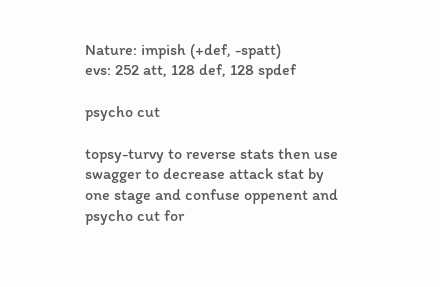Nature: impish (+def, -spatt)
evs: 252 att, 128 def, 128 spdef

psycho cut

topsy-turvy to reverse stats then use swagger to decrease attack stat by one stage and confuse oppenent and psycho cut for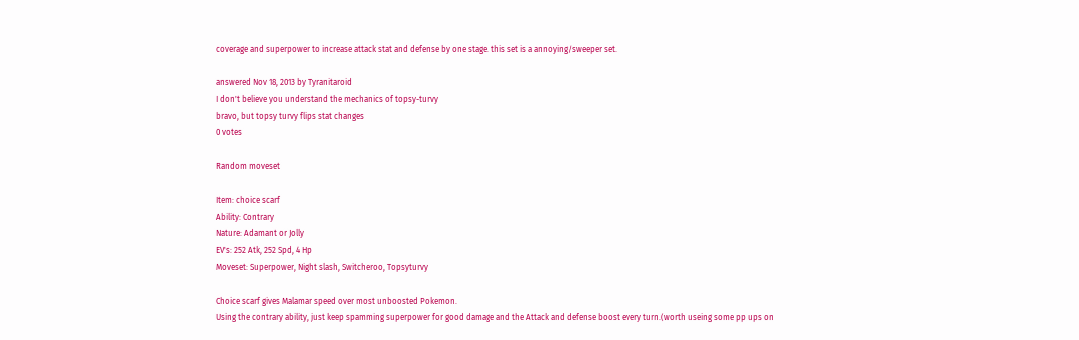coverage and superpower to increase attack stat and defense by one stage. this set is a annoying/sweeper set.

answered Nov 18, 2013 by Tyranitaroid
I don't believe you understand the mechanics of topsy-turvy
bravo, but topsy turvy flips stat changes
0 votes

Random moveset

Item: choice scarf
Ability: Contrary
Nature: Adamant or Jolly
EV's: 252 Atk, 252 Spd, 4 Hp
Moveset: Superpower, Night slash, Switcheroo, Topsyturvy

Choice scarf gives Malamar speed over most unboosted Pokemon.
Using the contrary ability, just keep spamming superpower for good damage and the Attack and defense boost every turn.(worth useing some pp ups on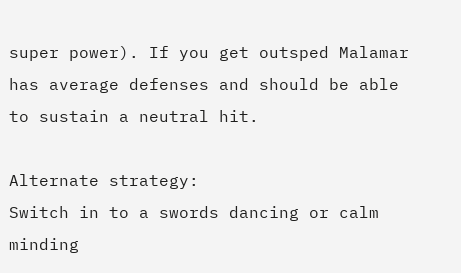super power). If you get outsped Malamar has average defenses and should be able to sustain a neutral hit.

Alternate strategy:
Switch in to a swords dancing or calm minding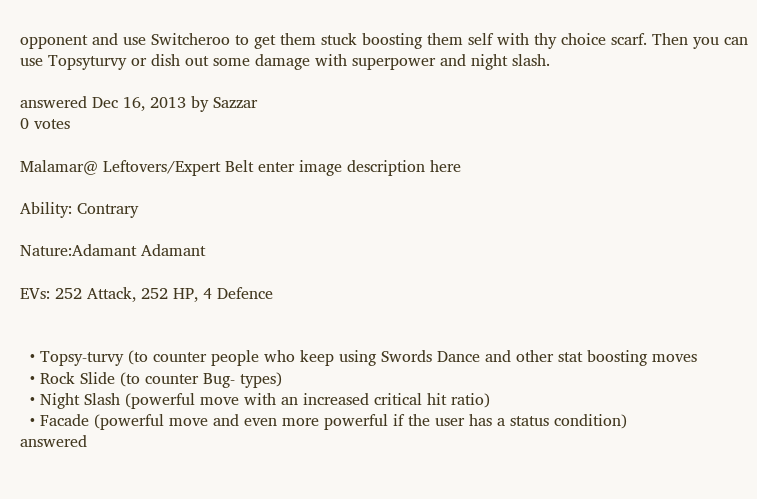opponent and use Switcheroo to get them stuck boosting them self with thy choice scarf. Then you can use Topsyturvy or dish out some damage with superpower and night slash.

answered Dec 16, 2013 by Sazzar
0 votes

Malamar@ Leftovers/Expert Belt enter image description here

Ability: Contrary

Nature:Adamant Adamant

EVs: 252 Attack, 252 HP, 4 Defence


  • Topsy-turvy (to counter people who keep using Swords Dance and other stat boosting moves
  • Rock Slide (to counter Bug- types)
  • Night Slash (powerful move with an increased critical hit ratio)
  • Facade (powerful move and even more powerful if the user has a status condition)
answered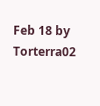Feb 18 by Torterra02